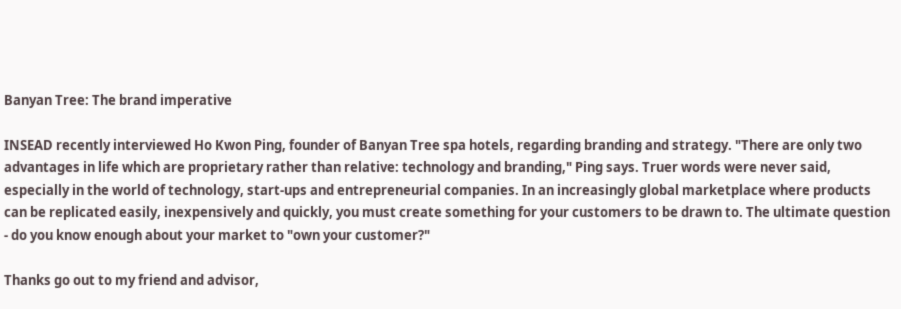Banyan Tree: The brand imperative

INSEAD recently interviewed Ho Kwon Ping, founder of Banyan Tree spa hotels, regarding branding and strategy. "There are only two advantages in life which are proprietary rather than relative: technology and branding," Ping says. Truer words were never said, especially in the world of technology, start-ups and entrepreneurial companies. In an increasingly global marketplace where products can be replicated easily, inexpensively and quickly, you must create something for your customers to be drawn to. The ultimate question - do you know enough about your market to "own your customer?"

Thanks go out to my friend and advisor,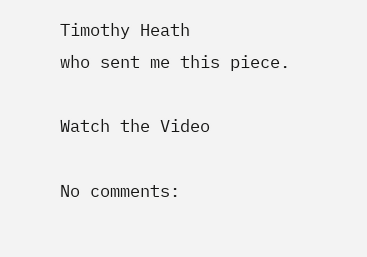Timothy Heath
who sent me this piece.

Watch the Video

No comments: